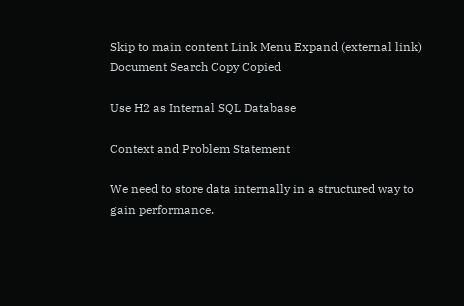Skip to main content Link Menu Expand (external link) Document Search Copy Copied

Use H2 as Internal SQL Database

Context and Problem Statement

We need to store data internally in a structured way to gain performance.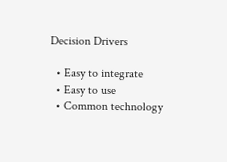Decision Drivers

  • Easy to integrate
  • Easy to use
  • Common technology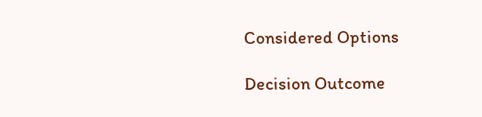Considered Options

Decision Outcome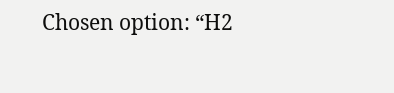Chosen option: “H2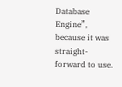Database Engine”, because it was straight-forward to use.